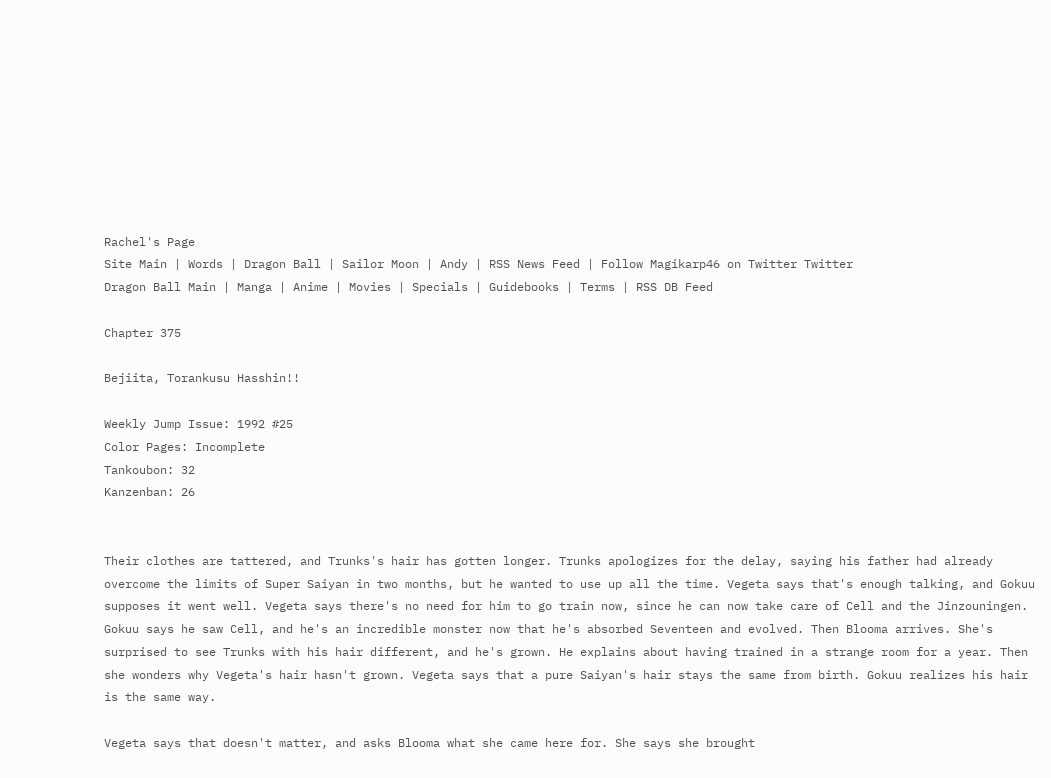Rachel's Page
Site Main | Words | Dragon Ball | Sailor Moon | Andy | RSS News Feed | Follow Magikarp46 on Twitter Twitter
Dragon Ball Main | Manga | Anime | Movies | Specials | Guidebooks | Terms | RSS DB Feed

Chapter 375

Bejiita, Torankusu Hasshin!!

Weekly Jump Issue: 1992 #25
Color Pages: Incomplete
Tankoubon: 32
Kanzenban: 26


Their clothes are tattered, and Trunks's hair has gotten longer. Trunks apologizes for the delay, saying his father had already overcome the limits of Super Saiyan in two months, but he wanted to use up all the time. Vegeta says that's enough talking, and Gokuu supposes it went well. Vegeta says there's no need for him to go train now, since he can now take care of Cell and the Jinzouningen. Gokuu says he saw Cell, and he's an incredible monster now that he's absorbed Seventeen and evolved. Then Blooma arrives. She's surprised to see Trunks with his hair different, and he's grown. He explains about having trained in a strange room for a year. Then she wonders why Vegeta's hair hasn't grown. Vegeta says that a pure Saiyan's hair stays the same from birth. Gokuu realizes his hair is the same way.

Vegeta says that doesn't matter, and asks Blooma what she came here for. She says she brought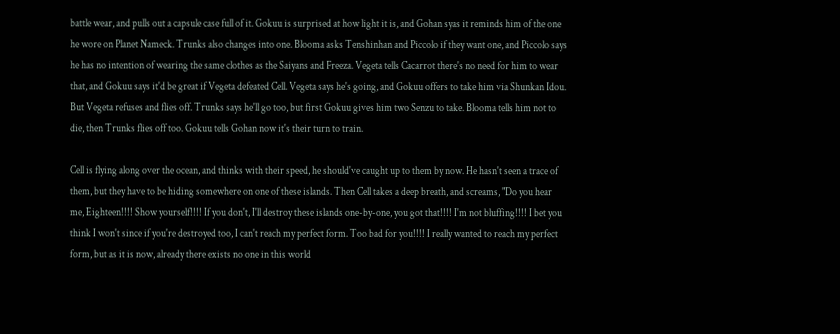battle wear, and pulls out a capsule case full of it. Gokuu is surprised at how light it is, and Gohan syas it reminds him of the one he wore on Planet Nameck. Trunks also changes into one. Blooma asks Tenshinhan and Piccolo if they want one, and Piccolo says he has no intention of wearing the same clothes as the Saiyans and Freeza. Vegeta tells Cacarrot there's no need for him to wear that, and Gokuu says it'd be great if Vegeta defeated Cell. Vegeta says he's going, and Gokuu offers to take him via Shunkan Idou. But Vegeta refuses and flies off. Trunks says he'll go too, but first Gokuu gives him two Senzu to take. Blooma tells him not to die, then Trunks flies off too. Gokuu tells Gohan now it's their turn to train.

Cell is flying along over the ocean, and thinks with their speed, he should've caught up to them by now. He hasn't seen a trace of them, but they have to be hiding somewhere on one of these islands. Then Cell takes a deep breath, and screams, "Do you hear me, Eighteen!!!! Show yourself!!!! If you don't, I'll destroy these islands one-by-one, you got that!!!! I'm not bluffing!!!! I bet you think I won't since if you're destroyed too, I can't reach my perfect form. Too bad for you!!!! I really wanted to reach my perfect form, but as it is now, already there exists no one in this world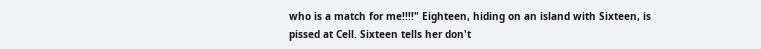who is a match for me!!!!" Eighteen, hiding on an island with Sixteen, is pissed at Cell. Sixteen tells her don't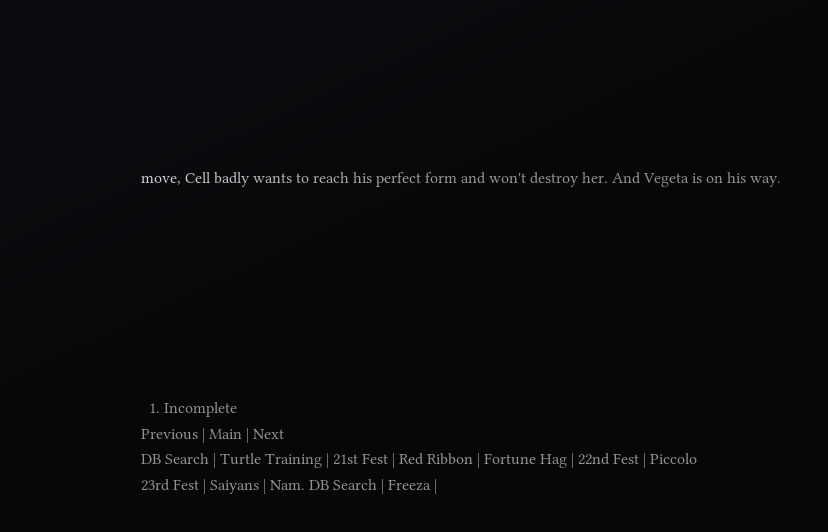move, Cell badly wants to reach his perfect form and won't destroy her. And Vegeta is on his way.








  1. Incomplete
Previous | Main | Next
DB Search | Turtle Training | 21st Fest | Red Ribbon | Fortune Hag | 22nd Fest | Piccolo
23rd Fest | Saiyans | Nam. DB Search | Freeza |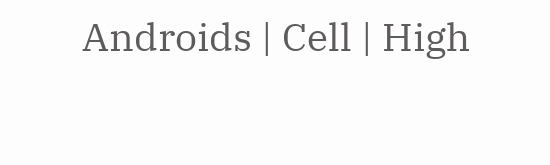Androids | Cell | High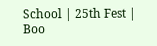School | 25th Fest | Boo